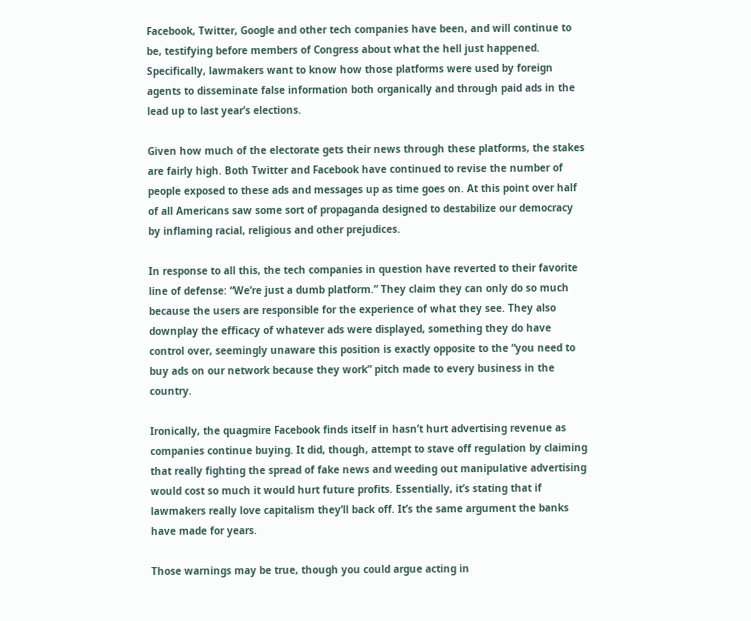Facebook, Twitter, Google and other tech companies have been, and will continue to be, testifying before members of Congress about what the hell just happened. Specifically, lawmakers want to know how those platforms were used by foreign agents to disseminate false information both organically and through paid ads in the lead up to last year’s elections.

Given how much of the electorate gets their news through these platforms, the stakes are fairly high. Both Twitter and Facebook have continued to revise the number of people exposed to these ads and messages up as time goes on. At this point over half of all Americans saw some sort of propaganda designed to destabilize our democracy by inflaming racial, religious and other prejudices.

In response to all this, the tech companies in question have reverted to their favorite line of defense: “We’re just a dumb platform.” They claim they can only do so much because the users are responsible for the experience of what they see. They also downplay the efficacy of whatever ads were displayed, something they do have control over, seemingly unaware this position is exactly opposite to the “you need to buy ads on our network because they work” pitch made to every business in the country.

Ironically, the quagmire Facebook finds itself in hasn’t hurt advertising revenue as companies continue buying. It did, though, attempt to stave off regulation by claiming that really fighting the spread of fake news and weeding out manipulative advertising would cost so much it would hurt future profits. Essentially, it’s stating that if lawmakers really love capitalism they’ll back off. It’s the same argument the banks have made for years.

Those warnings may be true, though you could argue acting in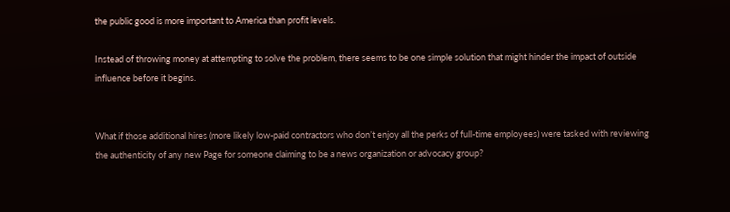the public good is more important to America than profit levels.

Instead of throwing money at attempting to solve the problem, there seems to be one simple solution that might hinder the impact of outside influence before it begins.


What if those additional hires (more likely low-paid contractors who don’t enjoy all the perks of full-time employees) were tasked with reviewing the authenticity of any new Page for someone claiming to be a news organization or advocacy group?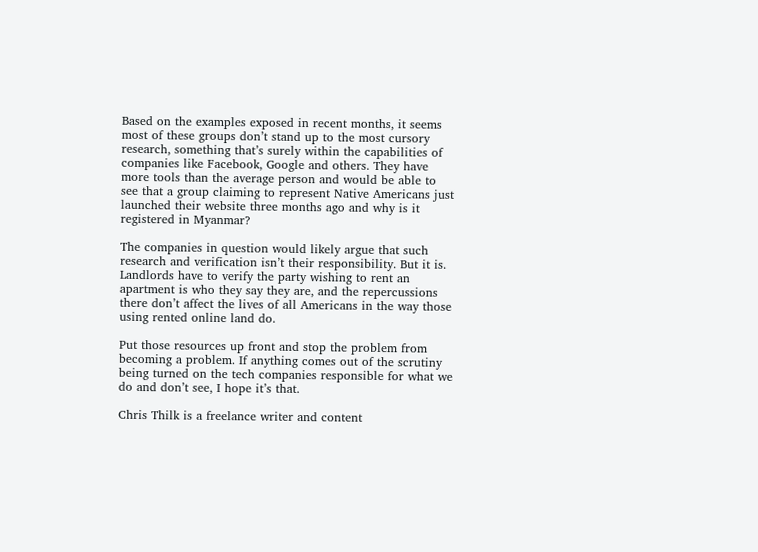Based on the examples exposed in recent months, it seems most of these groups don’t stand up to the most cursory research, something that’s surely within the capabilities of companies like Facebook, Google and others. They have more tools than the average person and would be able to see that a group claiming to represent Native Americans just launched their website three months ago and why is it registered in Myanmar?

The companies in question would likely argue that such research and verification isn’t their responsibility. But it is. Landlords have to verify the party wishing to rent an apartment is who they say they are, and the repercussions there don’t affect the lives of all Americans in the way those using rented online land do.

Put those resources up front and stop the problem from becoming a problem. If anything comes out of the scrutiny being turned on the tech companies responsible for what we do and don’t see, I hope it’s that.

Chris Thilk is a freelance writer and content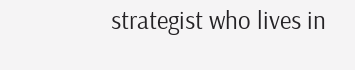strategist who lives in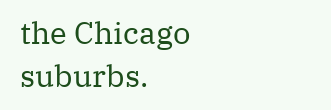the Chicago suburbs.